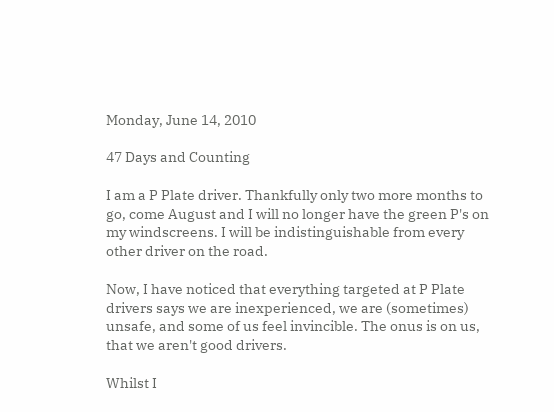Monday, June 14, 2010

47 Days and Counting

I am a P Plate driver. Thankfully only two more months to go, come August and I will no longer have the green P's on my windscreens. I will be indistinguishable from every other driver on the road.

Now, I have noticed that everything targeted at P Plate drivers says we are inexperienced, we are (sometimes) unsafe, and some of us feel invincible. The onus is on us, that we aren't good drivers.

Whilst I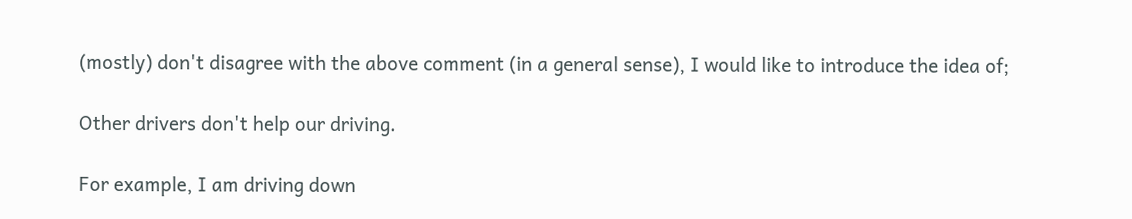(mostly) don't disagree with the above comment (in a general sense), I would like to introduce the idea of;

Other drivers don't help our driving.

For example, I am driving down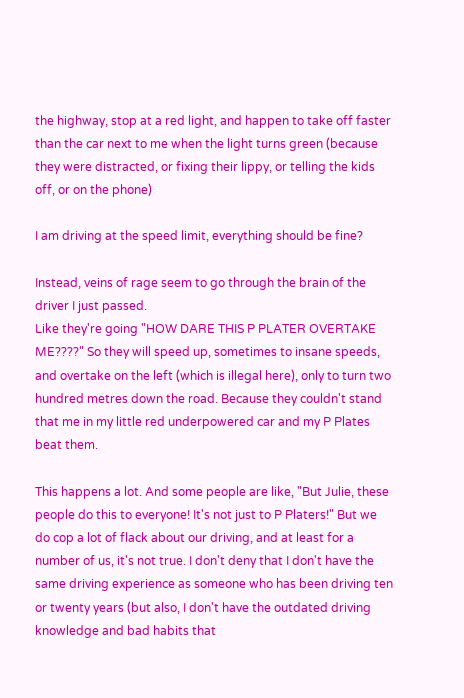the highway, stop at a red light, and happen to take off faster than the car next to me when the light turns green (because they were distracted, or fixing their lippy, or telling the kids off, or on the phone)

I am driving at the speed limit, everything should be fine?

Instead, veins of rage seem to go through the brain of the driver I just passed.
Like they're going "HOW DARE THIS P PLATER OVERTAKE ME????" So they will speed up, sometimes to insane speeds, and overtake on the left (which is illegal here), only to turn two hundred metres down the road. Because they couldn't stand that me in my little red underpowered car and my P Plates beat them.

This happens a lot. And some people are like, "But Julie, these people do this to everyone! It's not just to P Platers!" But we do cop a lot of flack about our driving, and at least for a number of us, it's not true. I don't deny that I don't have the same driving experience as someone who has been driving ten or twenty years (but also, I don't have the outdated driving knowledge and bad habits that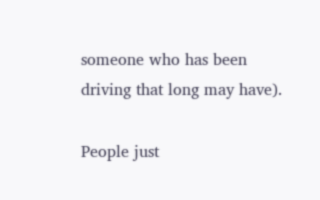someone who has been driving that long may have).

People just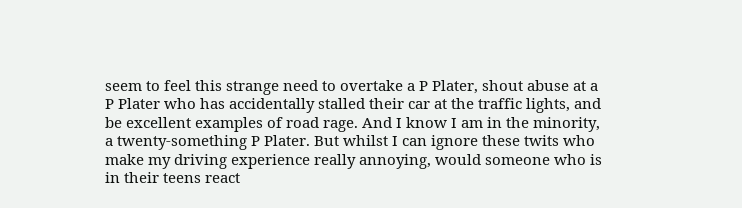seem to feel this strange need to overtake a P Plater, shout abuse at a P Plater who has accidentally stalled their car at the traffic lights, and be excellent examples of road rage. And I know I am in the minority, a twenty-something P Plater. But whilst I can ignore these twits who make my driving experience really annoying, would someone who is in their teens react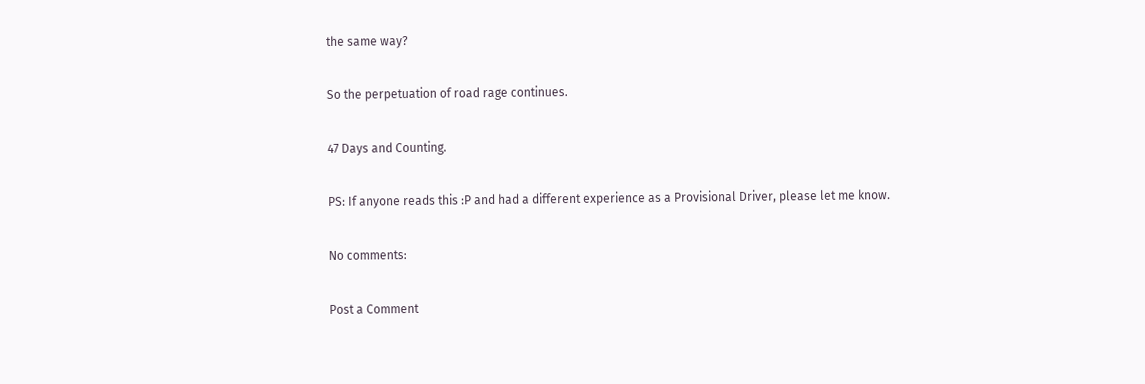the same way?

So the perpetuation of road rage continues.

47 Days and Counting.

PS: If anyone reads this :P and had a different experience as a Provisional Driver, please let me know.

No comments:

Post a Comment